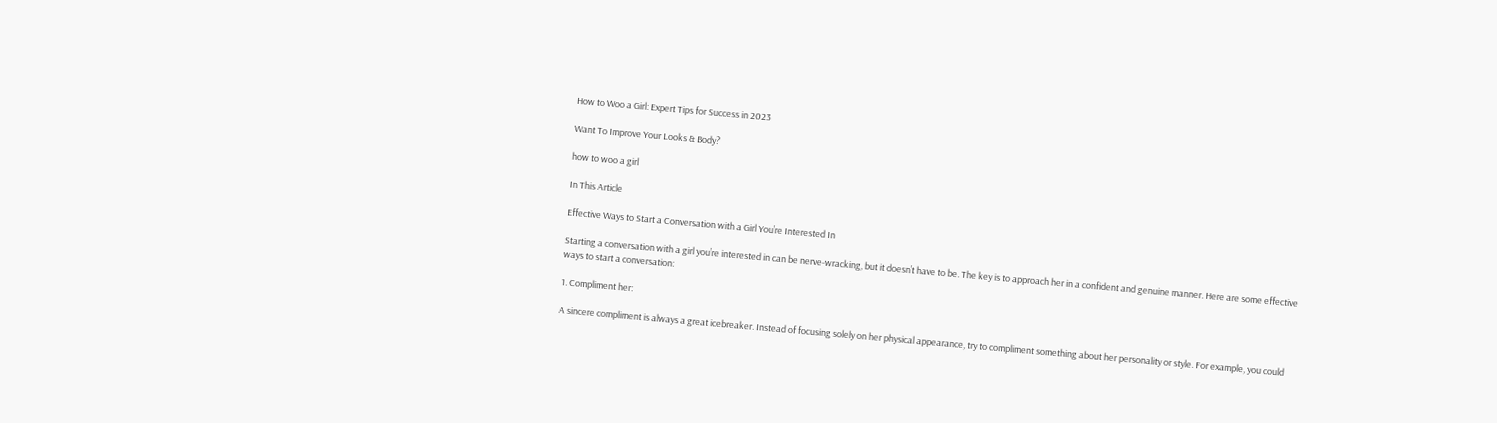How to Woo a Girl: Expert Tips for Success in 2023

Want To Improve Your Looks & Body?

how to woo a girl

In This Article

Effective Ways to Start a Conversation with a Girl You’re Interested In

Starting a conversation with a girl you’re interested in can be nerve-wracking, but it doesn’t have to be. The key is to approach her in a confident and genuine manner. Here are some effective ways to start a conversation:

1. Compliment her:

A sincere compliment is always a great icebreaker. Instead of focusing solely on her physical appearance, try to compliment something about her personality or style. For example, you could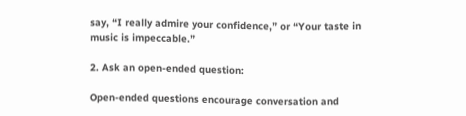say, “I really admire your confidence,” or “Your taste in music is impeccable.”

2. Ask an open-ended question:

Open-ended questions encourage conversation and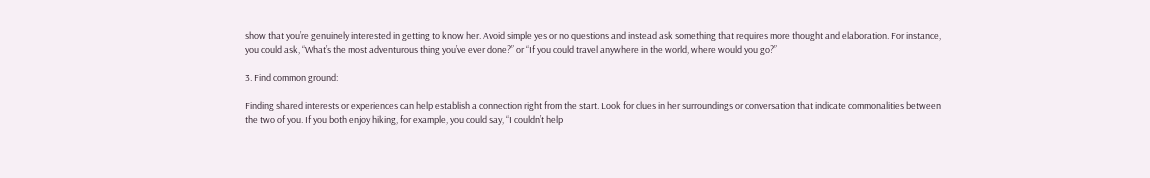show that you’re genuinely interested in getting to know her. Avoid simple yes or no questions and instead ask something that requires more thought and elaboration. For instance, you could ask, “What’s the most adventurous thing you’ve ever done?” or “If you could travel anywhere in the world, where would you go?”

3. Find common ground:

Finding shared interests or experiences can help establish a connection right from the start. Look for clues in her surroundings or conversation that indicate commonalities between the two of you. If you both enjoy hiking, for example, you could say, “I couldn’t help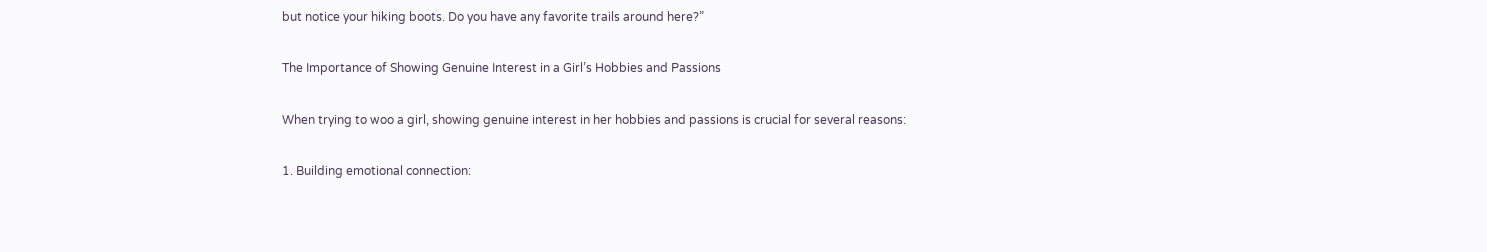but notice your hiking boots. Do you have any favorite trails around here?”

The Importance of Showing Genuine Interest in a Girl’s Hobbies and Passions

When trying to woo a girl, showing genuine interest in her hobbies and passions is crucial for several reasons:

1. Building emotional connection: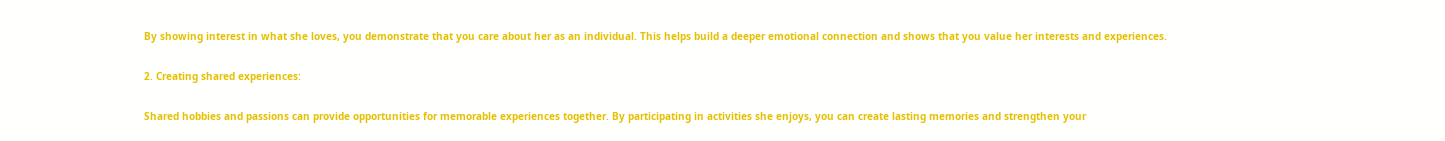By showing interest in what she loves, you demonstrate that you care about her as an individual. This helps build a deeper emotional connection and shows that you value her interests and experiences.

2. Creating shared experiences:

Shared hobbies and passions can provide opportunities for memorable experiences together. By participating in activities she enjoys, you can create lasting memories and strengthen your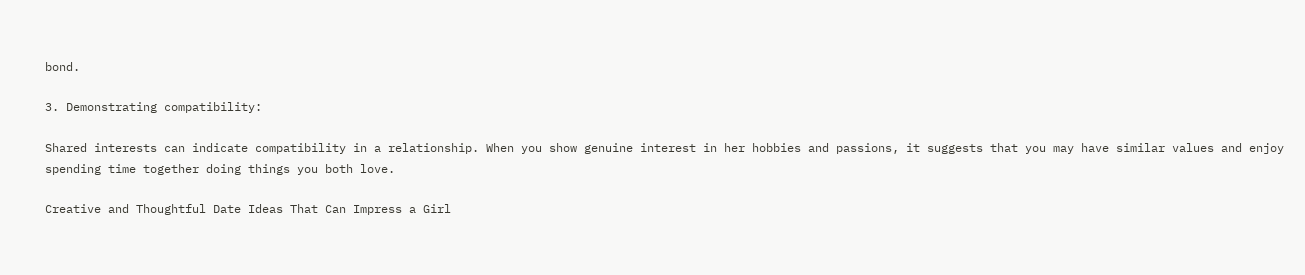bond.

3. Demonstrating compatibility:

Shared interests can indicate compatibility in a relationship. When you show genuine interest in her hobbies and passions, it suggests that you may have similar values and enjoy spending time together doing things you both love.

Creative and Thoughtful Date Ideas That Can Impress a Girl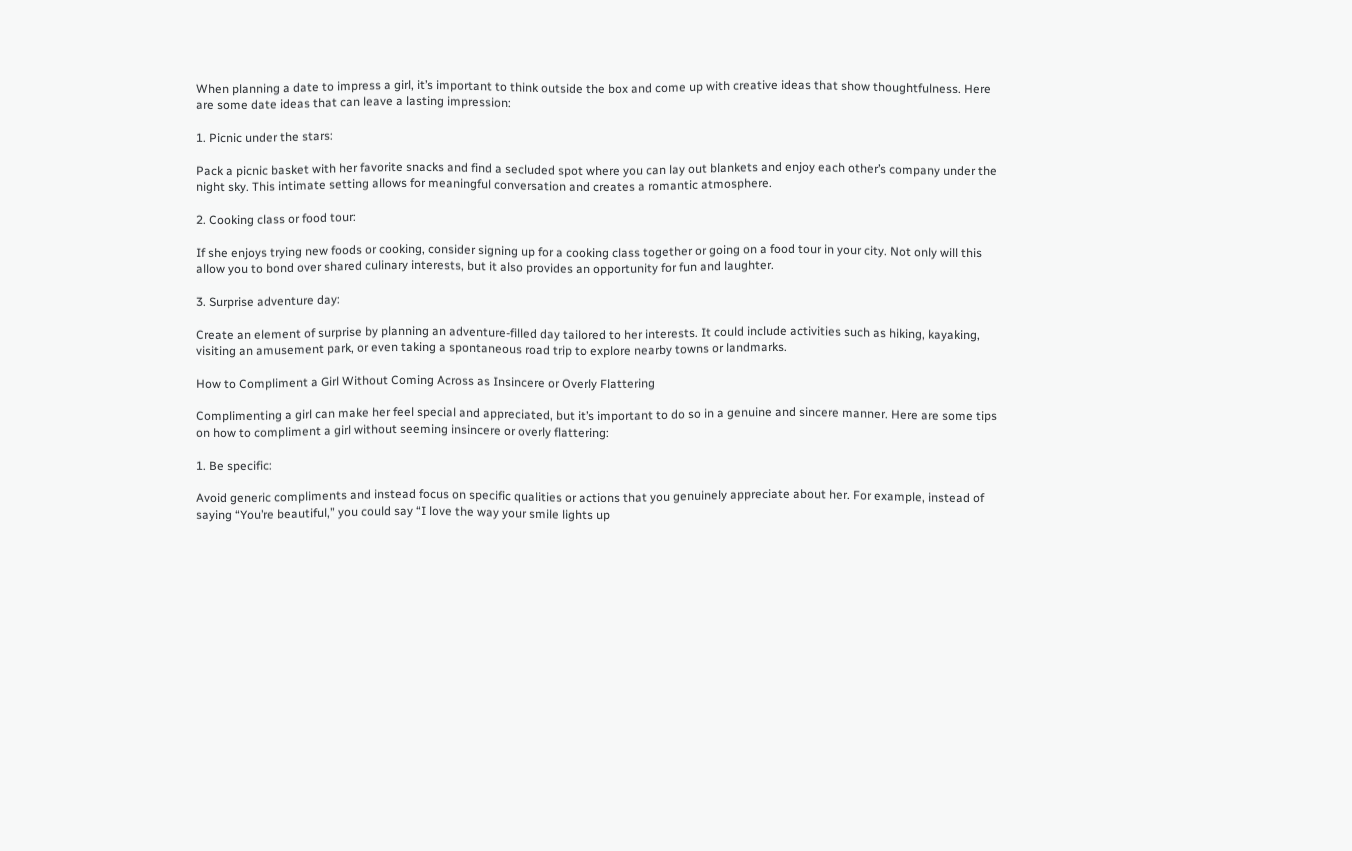When planning a date to impress a girl, it’s important to think outside the box and come up with creative ideas that show thoughtfulness. Here are some date ideas that can leave a lasting impression:

1. Picnic under the stars:

Pack a picnic basket with her favorite snacks and find a secluded spot where you can lay out blankets and enjoy each other’s company under the night sky. This intimate setting allows for meaningful conversation and creates a romantic atmosphere.

2. Cooking class or food tour:

If she enjoys trying new foods or cooking, consider signing up for a cooking class together or going on a food tour in your city. Not only will this allow you to bond over shared culinary interests, but it also provides an opportunity for fun and laughter.

3. Surprise adventure day:

Create an element of surprise by planning an adventure-filled day tailored to her interests. It could include activities such as hiking, kayaking, visiting an amusement park, or even taking a spontaneous road trip to explore nearby towns or landmarks.

How to Compliment a Girl Without Coming Across as Insincere or Overly Flattering

Complimenting a girl can make her feel special and appreciated, but it’s important to do so in a genuine and sincere manner. Here are some tips on how to compliment a girl without seeming insincere or overly flattering:

1. Be specific:

Avoid generic compliments and instead focus on specific qualities or actions that you genuinely appreciate about her. For example, instead of saying “You’re beautiful,” you could say “I love the way your smile lights up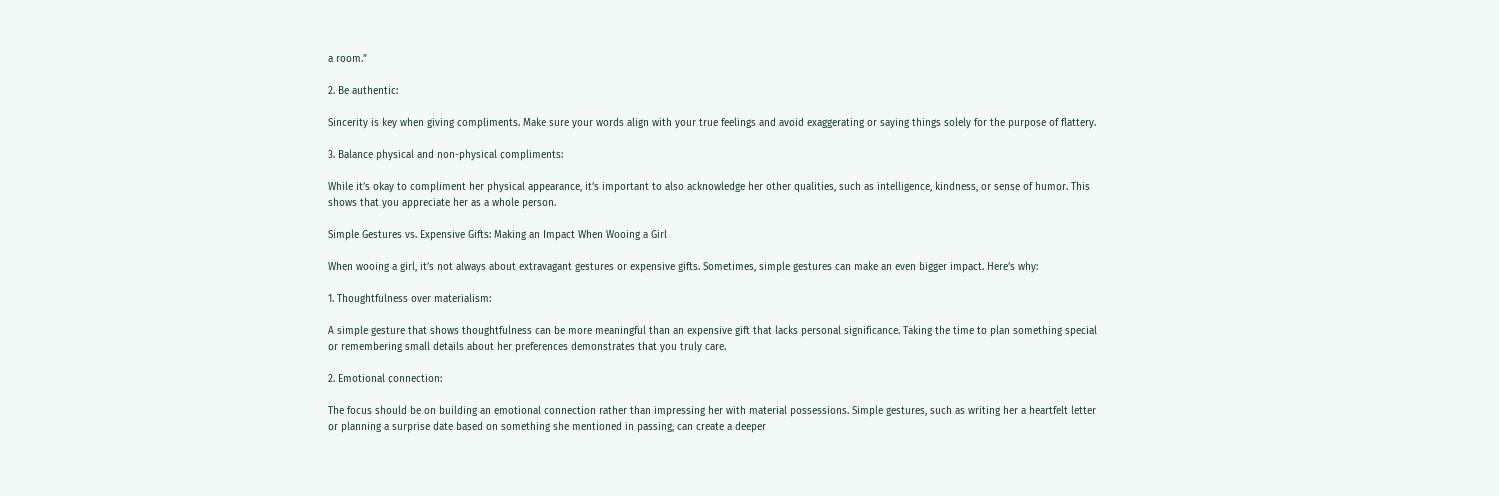a room.”

2. Be authentic:

Sincerity is key when giving compliments. Make sure your words align with your true feelings and avoid exaggerating or saying things solely for the purpose of flattery.

3. Balance physical and non-physical compliments:

While it’s okay to compliment her physical appearance, it’s important to also acknowledge her other qualities, such as intelligence, kindness, or sense of humor. This shows that you appreciate her as a whole person.

Simple Gestures vs. Expensive Gifts: Making an Impact When Wooing a Girl

When wooing a girl, it’s not always about extravagant gestures or expensive gifts. Sometimes, simple gestures can make an even bigger impact. Here’s why:

1. Thoughtfulness over materialism:

A simple gesture that shows thoughtfulness can be more meaningful than an expensive gift that lacks personal significance. Taking the time to plan something special or remembering small details about her preferences demonstrates that you truly care.

2. Emotional connection:

The focus should be on building an emotional connection rather than impressing her with material possessions. Simple gestures, such as writing her a heartfelt letter or planning a surprise date based on something she mentioned in passing, can create a deeper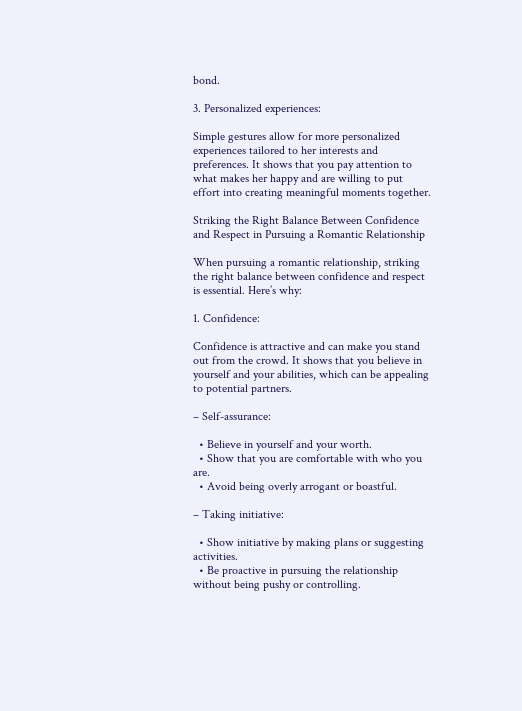bond.

3. Personalized experiences:

Simple gestures allow for more personalized experiences tailored to her interests and preferences. It shows that you pay attention to what makes her happy and are willing to put effort into creating meaningful moments together.

Striking the Right Balance Between Confidence and Respect in Pursuing a Romantic Relationship

When pursuing a romantic relationship, striking the right balance between confidence and respect is essential. Here’s why:

1. Confidence:

Confidence is attractive and can make you stand out from the crowd. It shows that you believe in yourself and your abilities, which can be appealing to potential partners.

– Self-assurance:

  • Believe in yourself and your worth.
  • Show that you are comfortable with who you are.
  • Avoid being overly arrogant or boastful.

– Taking initiative:

  • Show initiative by making plans or suggesting activities.
  • Be proactive in pursuing the relationship without being pushy or controlling.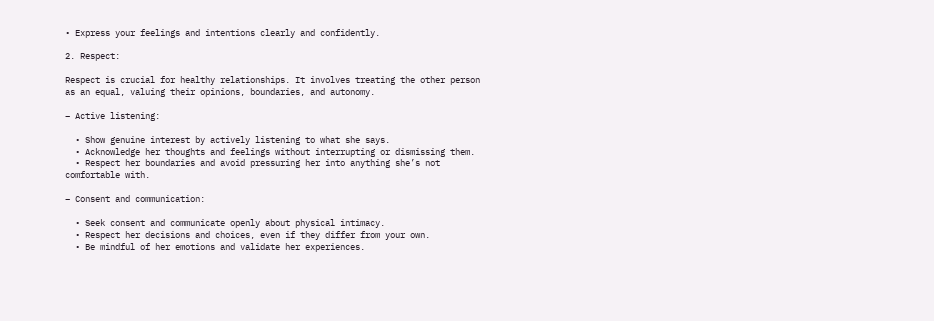• Express your feelings and intentions clearly and confidently.

2. Respect:

Respect is crucial for healthy relationships. It involves treating the other person as an equal, valuing their opinions, boundaries, and autonomy.

– Active listening:

  • Show genuine interest by actively listening to what she says.
  • Acknowledge her thoughts and feelings without interrupting or dismissing them.
  • Respect her boundaries and avoid pressuring her into anything she’s not comfortable with.

– Consent and communication:

  • Seek consent and communicate openly about physical intimacy.
  • Respect her decisions and choices, even if they differ from your own.
  • Be mindful of her emotions and validate her experiences.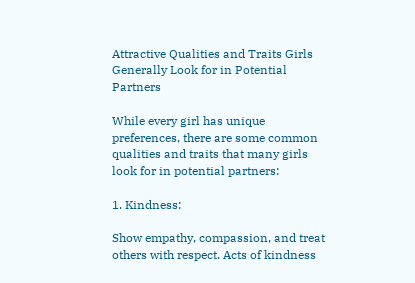Attractive Qualities and Traits Girls Generally Look for in Potential Partners

While every girl has unique preferences, there are some common qualities and traits that many girls look for in potential partners:

1. Kindness:

Show empathy, compassion, and treat others with respect. Acts of kindness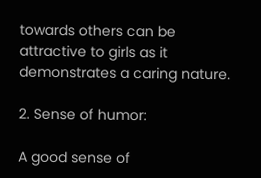towards others can be attractive to girls as it demonstrates a caring nature.

2. Sense of humor:

A good sense of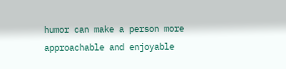humor can make a person more approachable and enjoyable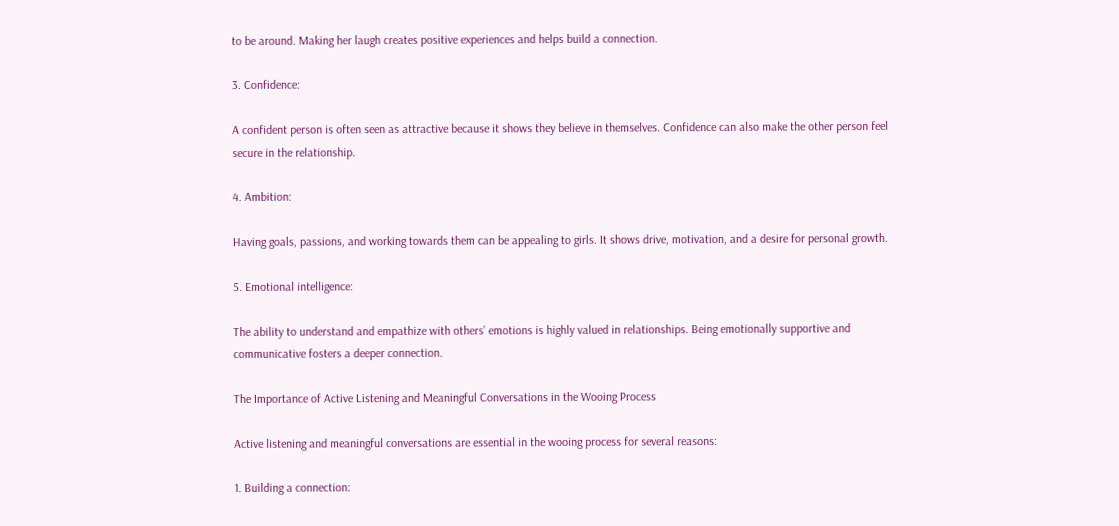to be around. Making her laugh creates positive experiences and helps build a connection.

3. Confidence:

A confident person is often seen as attractive because it shows they believe in themselves. Confidence can also make the other person feel secure in the relationship.

4. Ambition:

Having goals, passions, and working towards them can be appealing to girls. It shows drive, motivation, and a desire for personal growth.

5. Emotional intelligence:

The ability to understand and empathize with others’ emotions is highly valued in relationships. Being emotionally supportive and communicative fosters a deeper connection.

The Importance of Active Listening and Meaningful Conversations in the Wooing Process

Active listening and meaningful conversations are essential in the wooing process for several reasons:

1. Building a connection: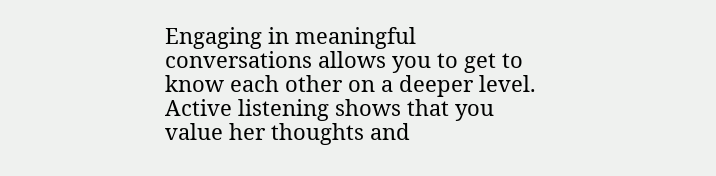Engaging in meaningful conversations allows you to get to know each other on a deeper level. Active listening shows that you value her thoughts and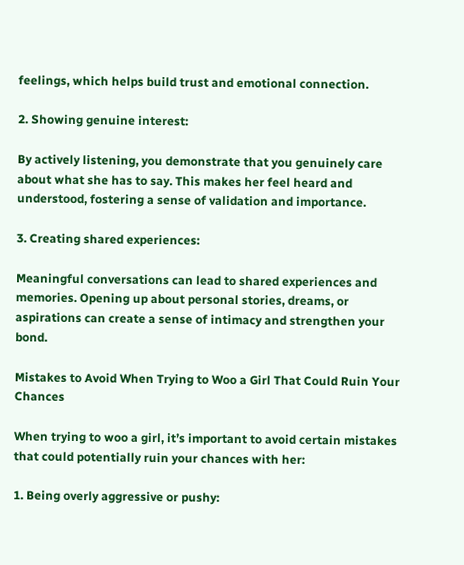feelings, which helps build trust and emotional connection.

2. Showing genuine interest:

By actively listening, you demonstrate that you genuinely care about what she has to say. This makes her feel heard and understood, fostering a sense of validation and importance.

3. Creating shared experiences:

Meaningful conversations can lead to shared experiences and memories. Opening up about personal stories, dreams, or aspirations can create a sense of intimacy and strengthen your bond.

Mistakes to Avoid When Trying to Woo a Girl That Could Ruin Your Chances

When trying to woo a girl, it’s important to avoid certain mistakes that could potentially ruin your chances with her:

1. Being overly aggressive or pushy: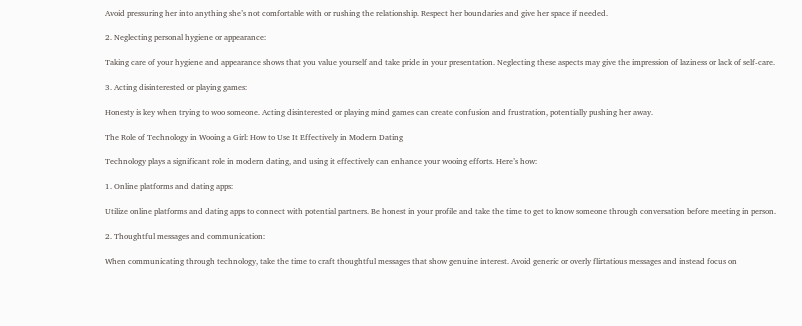Avoid pressuring her into anything she’s not comfortable with or rushing the relationship. Respect her boundaries and give her space if needed.

2. Neglecting personal hygiene or appearance:

Taking care of your hygiene and appearance shows that you value yourself and take pride in your presentation. Neglecting these aspects may give the impression of laziness or lack of self-care.

3. Acting disinterested or playing games:

Honesty is key when trying to woo someone. Acting disinterested or playing mind games can create confusion and frustration, potentially pushing her away.

The Role of Technology in Wooing a Girl: How to Use It Effectively in Modern Dating

Technology plays a significant role in modern dating, and using it effectively can enhance your wooing efforts. Here’s how:

1. Online platforms and dating apps:

Utilize online platforms and dating apps to connect with potential partners. Be honest in your profile and take the time to get to know someone through conversation before meeting in person.

2. Thoughtful messages and communication:

When communicating through technology, take the time to craft thoughtful messages that show genuine interest. Avoid generic or overly flirtatious messages and instead focus on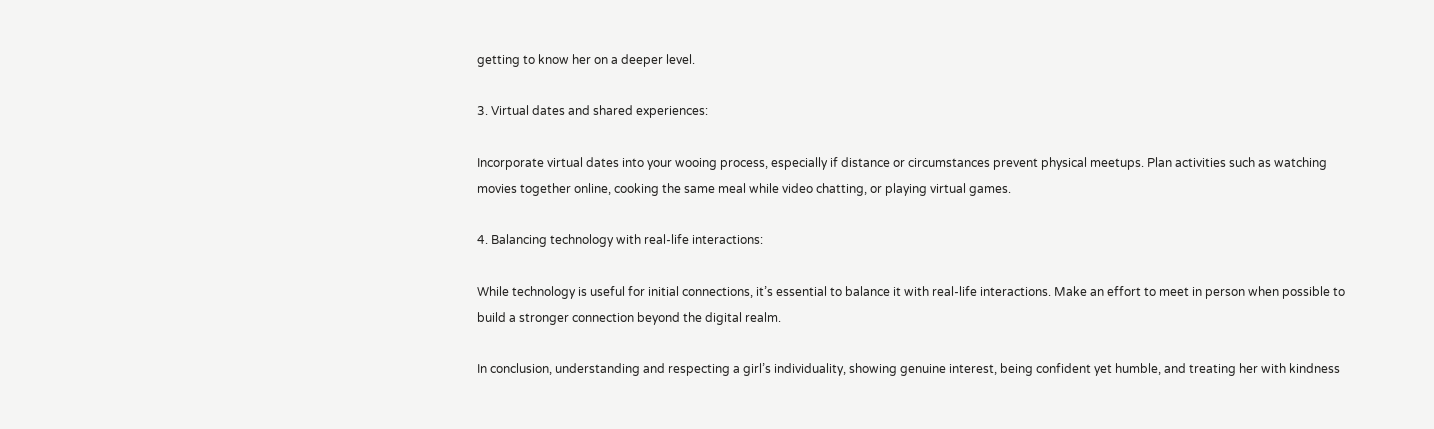getting to know her on a deeper level.

3. Virtual dates and shared experiences:

Incorporate virtual dates into your wooing process, especially if distance or circumstances prevent physical meetups. Plan activities such as watching movies together online, cooking the same meal while video chatting, or playing virtual games.

4. Balancing technology with real-life interactions:

While technology is useful for initial connections, it’s essential to balance it with real-life interactions. Make an effort to meet in person when possible to build a stronger connection beyond the digital realm.

In conclusion, understanding and respecting a girl’s individuality, showing genuine interest, being confident yet humble, and treating her with kindness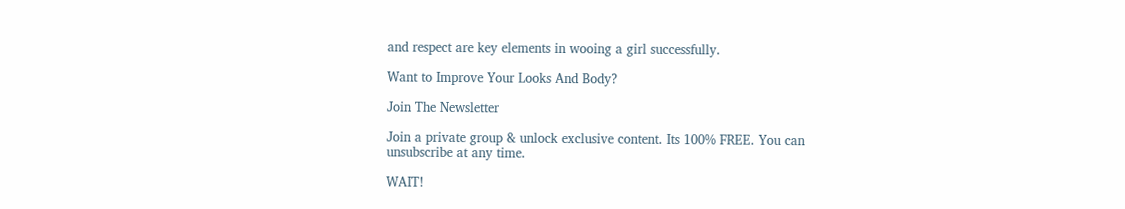and respect are key elements in wooing a girl successfully.

Want to Improve Your Looks And Body?

Join The Newsletter

Join a private group & unlock exclusive content. Its 100% FREE. You can unsubscribe at any time.

WAIT!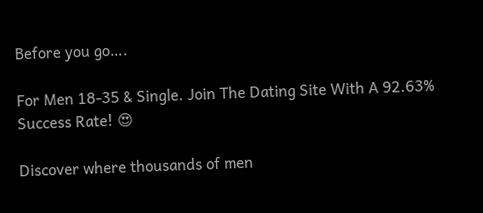Before you go….

For Men 18-35 & Single. Join The Dating Site With A 92.63% Success Rate! 😍

Discover where thousands of men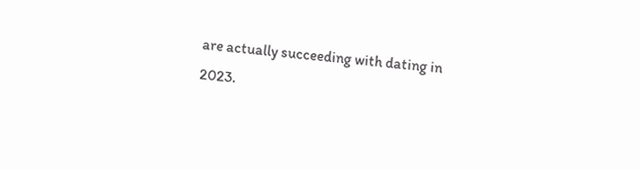are actually succeeding with dating in 2023.